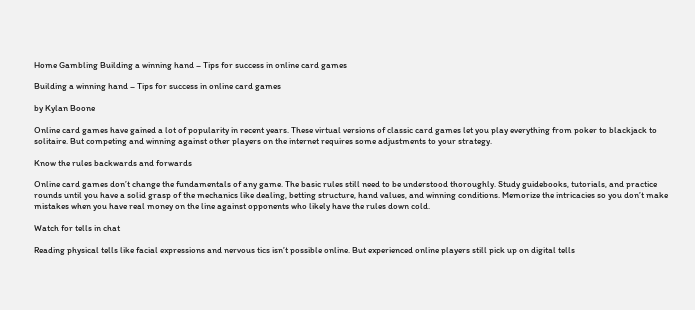Home Gambling Building a winning hand – Tips for success in online card games

Building a winning hand – Tips for success in online card games

by Kylan Boone

Online card games have gained a lot of popularity in recent years. These virtual versions of classic card games let you play everything from poker to blackjack to solitaire. But competing and winning against other players on the internet requires some adjustments to your strategy.

Know the rules backwards and forwards

Online card games don’t change the fundamentals of any game. The basic rules still need to be understood thoroughly. Study guidebooks, tutorials, and practice rounds until you have a solid grasp of the mechanics like dealing, betting structure, hand values, and winning conditions. Memorize the intricacies so you don’t make mistakes when you have real money on the line against opponents who likely have the rules down cold.

Watch for tells in chat

Reading physical tells like facial expressions and nervous tics isn’t possible online. But experienced online players still pick up on digital tells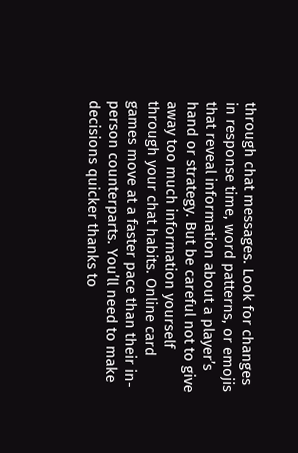through chat messages. Look for changes in response time, word patterns, or emojis that reveal information about a player’s hand or strategy. But be careful not to give away too much information yourself through your chat habits. Online card games move at a faster pace than their in-person counterparts. You’ll need to make decisions quicker thanks to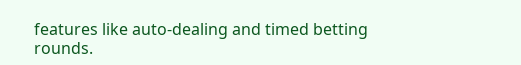features like auto-dealing and timed betting rounds.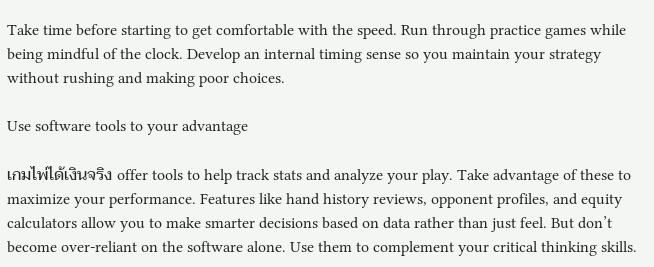Take time before starting to get comfortable with the speed. Run through practice games while being mindful of the clock. Develop an internal timing sense so you maintain your strategy without rushing and making poor choices.

Use software tools to your advantage

เกมไพ่ได้เงินจริง offer tools to help track stats and analyze your play. Take advantage of these to maximize your performance. Features like hand history reviews, opponent profiles, and equity calculators allow you to make smarter decisions based on data rather than just feel. But don’t become over-reliant on the software alone. Use them to complement your critical thinking skills.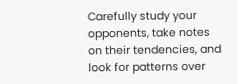Carefully study your opponents, take notes on their tendencies, and look for patterns over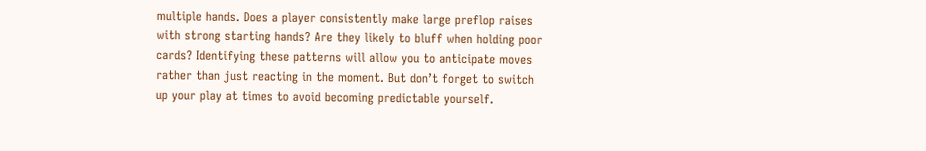multiple hands. Does a player consistently make large preflop raises with strong starting hands? Are they likely to bluff when holding poor cards? Identifying these patterns will allow you to anticipate moves rather than just reacting in the moment. But don’t forget to switch up your play at times to avoid becoming predictable yourself.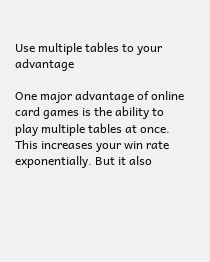Use multiple tables to your advantage

One major advantage of online card games is the ability to play multiple tables at once. This increases your win rate exponentially. But it also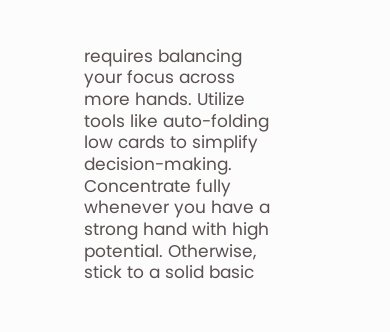requires balancing your focus across more hands. Utilize tools like auto-folding low cards to simplify decision-making. Concentrate fully whenever you have a strong hand with high potential. Otherwise, stick to a solid basic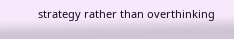strategy rather than overthinking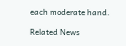each moderate hand.

Related News